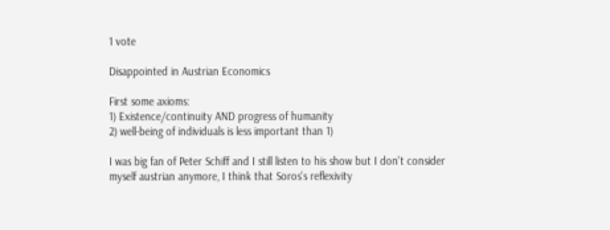1 vote

Disappointed in Austrian Economics

First some axioms:
1) Existence/continuity AND progress of humanity
2) well-being of individuals is less important than 1)

I was big fan of Peter Schiff and I still listen to his show but I don't consider myself austrian anymore, I think that Soros's reflexivity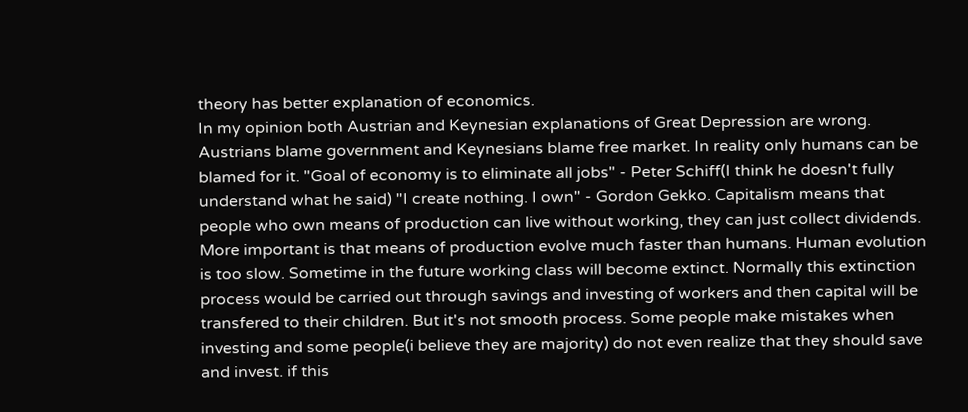theory has better explanation of economics.
In my opinion both Austrian and Keynesian explanations of Great Depression are wrong. Austrians blame government and Keynesians blame free market. In reality only humans can be blamed for it. "Goal of economy is to eliminate all jobs" - Peter Schiff(I think he doesn't fully understand what he said) "I create nothing. I own" - Gordon Gekko. Capitalism means that people who own means of production can live without working, they can just collect dividends. More important is that means of production evolve much faster than humans. Human evolution is too slow. Sometime in the future working class will become extinct. Normally this extinction process would be carried out through savings and investing of workers and then capital will be transfered to their children. But it's not smooth process. Some people make mistakes when investing and some people(i believe they are majority) do not even realize that they should save and invest. if this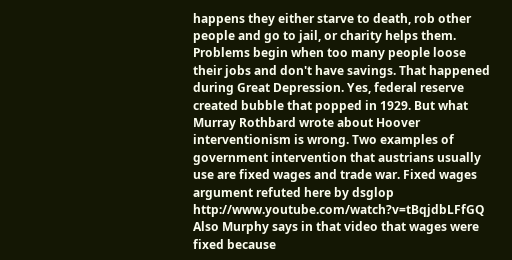happens they either starve to death, rob other people and go to jail, or charity helps them. Problems begin when too many people loose their jobs and don't have savings. That happened during Great Depression. Yes, federal reserve created bubble that popped in 1929. But what Murray Rothbard wrote about Hoover interventionism is wrong. Two examples of government intervention that austrians usually use are fixed wages and trade war. Fixed wages argument refuted here by dsglop http://www.youtube.com/watch?v=tBqjdbLFfGQ
Also Murphy says in that video that wages were fixed because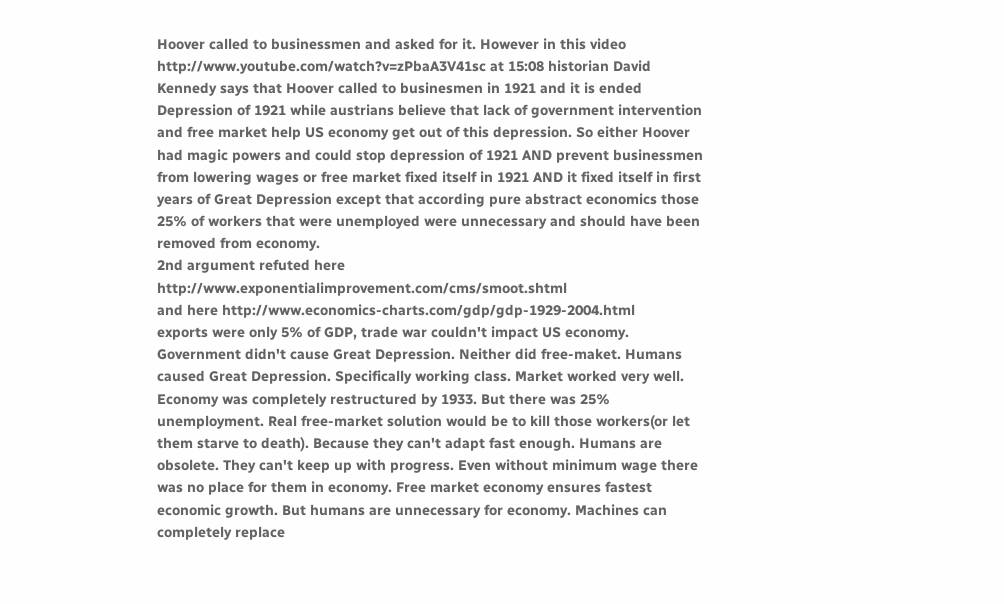Hoover called to businessmen and asked for it. However in this video http://www.youtube.com/watch?v=zPbaA3V41sc at 15:08 historian David Kennedy says that Hoover called to businesmen in 1921 and it is ended Depression of 1921 while austrians believe that lack of government intervention and free market help US economy get out of this depression. So either Hoover had magic powers and could stop depression of 1921 AND prevent businessmen from lowering wages or free market fixed itself in 1921 AND it fixed itself in first years of Great Depression except that according pure abstract economics those 25% of workers that were unemployed were unnecessary and should have been removed from economy.
2nd argument refuted here http://www.exponentialimprovement.com/cms/smoot.shtml
and here http://www.economics-charts.com/gdp/gdp-1929-2004.html
exports were only 5% of GDP, trade war couldn't impact US economy.
Government didn't cause Great Depression. Neither did free-maket. Humans caused Great Depression. Specifically working class. Market worked very well. Economy was completely restructured by 1933. But there was 25% unemployment. Real free-market solution would be to kill those workers(or let them starve to death). Because they can't adapt fast enough. Humans are obsolete. They can't keep up with progress. Even without minimum wage there was no place for them in economy. Free market economy ensures fastest economic growth. But humans are unnecessary for economy. Machines can completely replace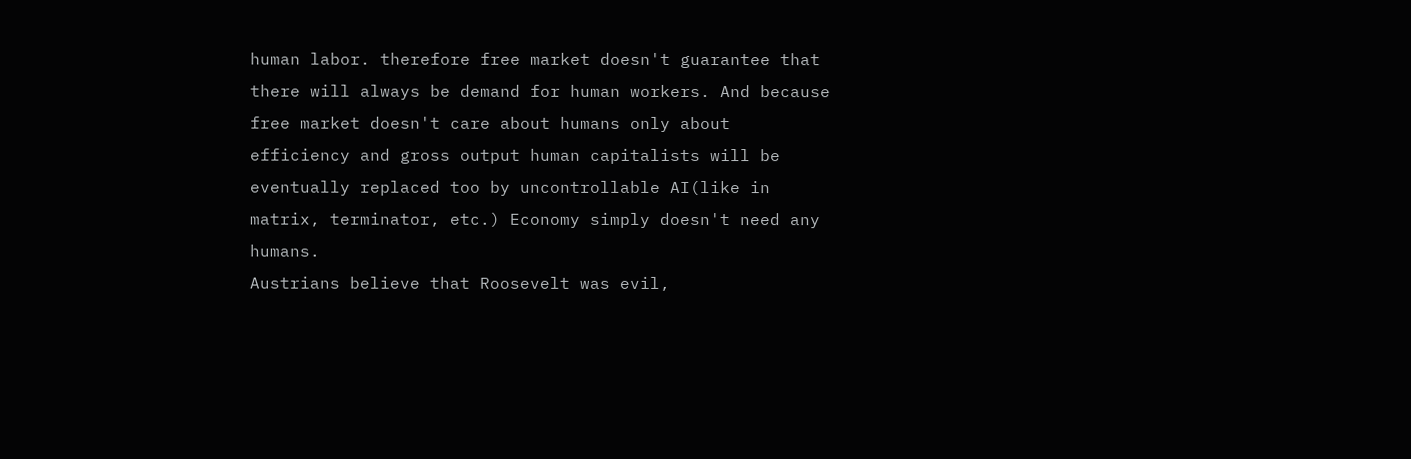human labor. therefore free market doesn't guarantee that there will always be demand for human workers. And because free market doesn't care about humans only about efficiency and gross output human capitalists will be eventually replaced too by uncontrollable AI(like in matrix, terminator, etc.) Economy simply doesn't need any humans.
Austrians believe that Roosevelt was evil,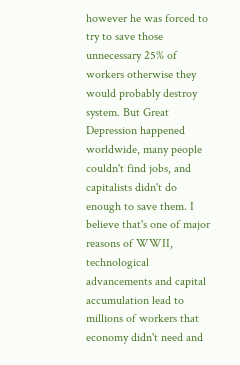however he was forced to try to save those unnecessary 25% of workers otherwise they would probably destroy system. But Great Depression happened worldwide, many people couldn't find jobs, and capitalists didn't do enough to save them. I believe that's one of major reasons of WWII, technological advancements and capital accumulation lead to millions of workers that economy didn't need and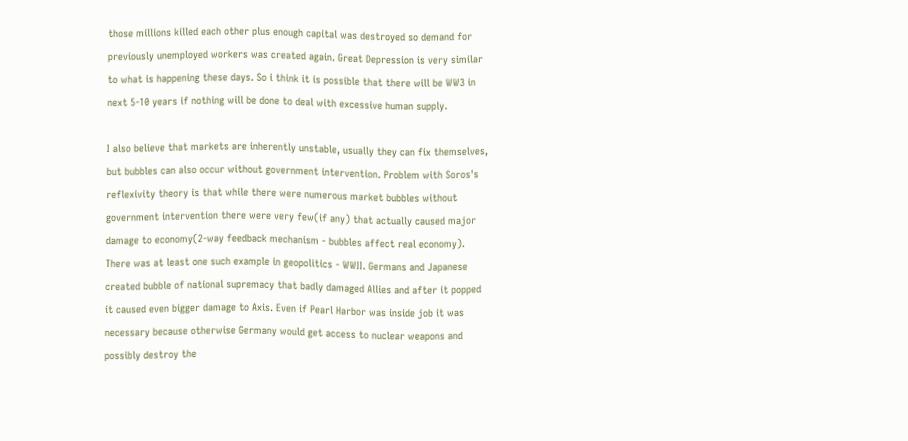those millions killed each other plus enough capital was destroyed so demand for previously unemployed workers was created again. Great Depression is very similar to what is happening these days. So i think it is possible that there will be WW3 in next 5-10 years if nothing will be done to deal with excessive human supply.

I also believe that markets are inherently unstable, usually they can fix themselves, but bubbles can also occur without government intervention. Problem with Soros's reflexivity theory is that while there were numerous market bubbles without government intervention there were very few(if any) that actually caused major damage to economy(2-way feedback mechanism - bubbles affect real economy). There was at least one such example in geopolitics - WWII. Germans and Japanese created bubble of national supremacy that badly damaged Allies and after it popped it caused even bigger damage to Axis. Even if Pearl Harbor was inside job it was necessary because otherwise Germany would get access to nuclear weapons and possibly destroy the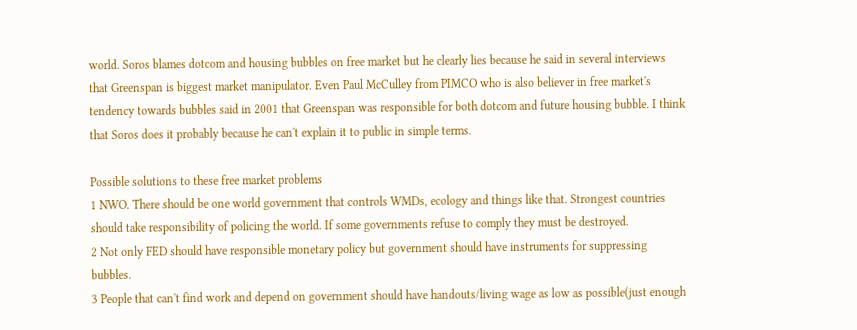world. Soros blames dotcom and housing bubbles on free market but he clearly lies because he said in several interviews that Greenspan is biggest market manipulator. Even Paul McCulley from PIMCO who is also believer in free market's tendency towards bubbles said in 2001 that Greenspan was responsible for both dotcom and future housing bubble. I think that Soros does it probably because he can't explain it to public in simple terms.

Possible solutions to these free market problems
1 NWO. There should be one world government that controls WMDs, ecology and things like that. Strongest countries should take responsibility of policing the world. If some governments refuse to comply they must be destroyed.
2 Not only FED should have responsible monetary policy but government should have instruments for suppressing bubbles.
3 People that can't find work and depend on government should have handouts/living wage as low as possible(just enough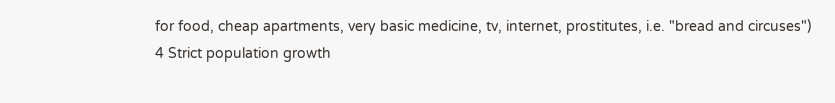for food, cheap apartments, very basic medicine, tv, internet, prostitutes, i.e. "bread and circuses")
4 Strict population growth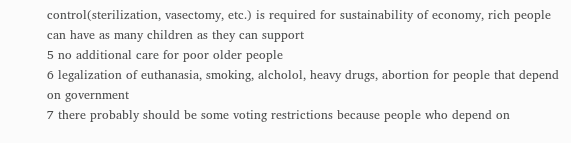control(sterilization, vasectomy, etc.) is required for sustainability of economy, rich people can have as many children as they can support
5 no additional care for poor older people
6 legalization of euthanasia, smoking, alcholol, heavy drugs, abortion for people that depend on government
7 there probably should be some voting restrictions because people who depend on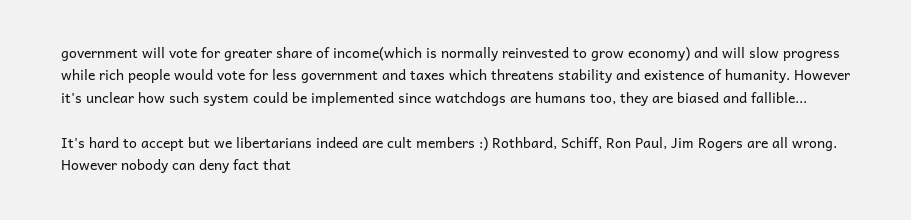government will vote for greater share of income(which is normally reinvested to grow economy) and will slow progress while rich people would vote for less government and taxes which threatens stability and existence of humanity. However it's unclear how such system could be implemented since watchdogs are humans too, they are biased and fallible...

It's hard to accept but we libertarians indeed are cult members :) Rothbard, Schiff, Ron Paul, Jim Rogers are all wrong. However nobody can deny fact that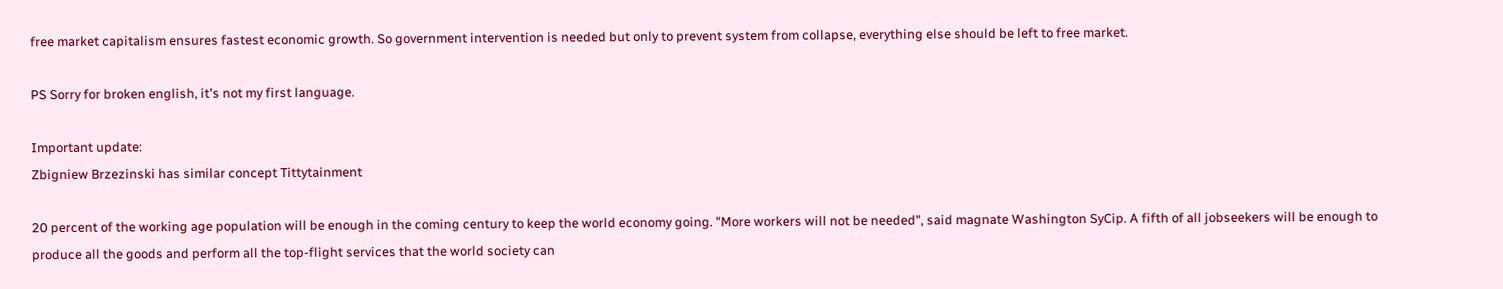free market capitalism ensures fastest economic growth. So government intervention is needed but only to prevent system from collapse, everything else should be left to free market.

PS Sorry for broken english, it's not my first language.

Important update:
Zbigniew Brzezinski has similar concept Tittytainment

20 percent of the working age population will be enough in the coming century to keep the world economy going. "More workers will not be needed", said magnate Washington SyCip. A fifth of all jobseekers will be enough to produce all the goods and perform all the top-flight services that the world society can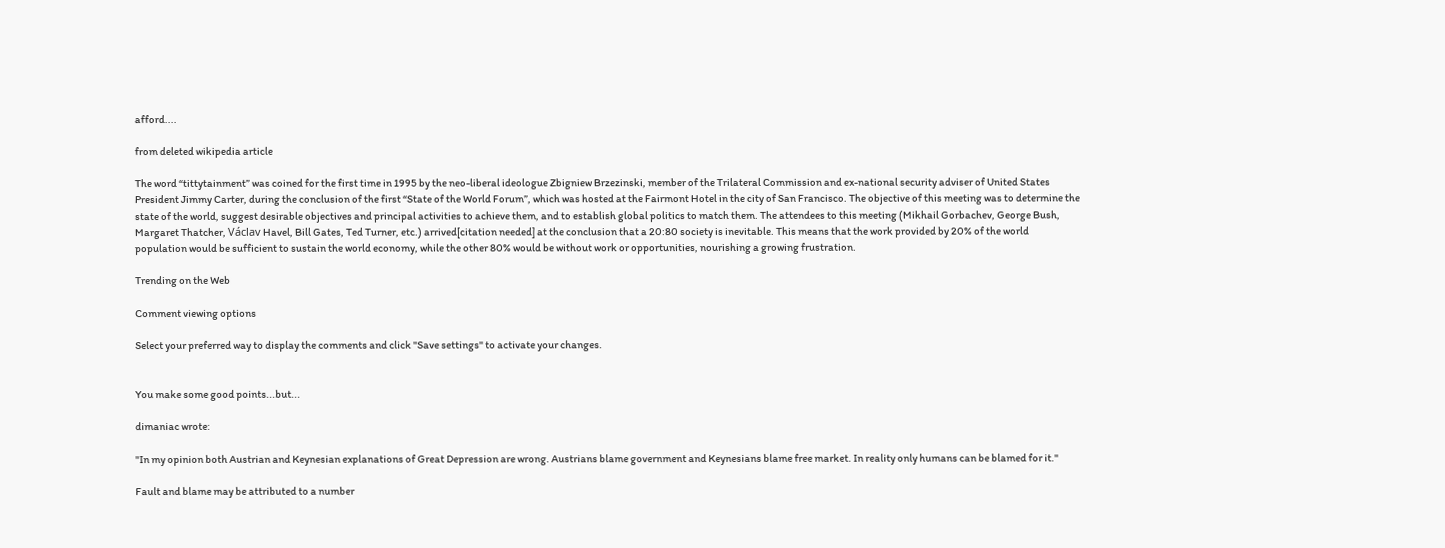afford....

from deleted wikipedia article

The word “tittytainment” was coined for the first time in 1995 by the neo-liberal ideologue Zbigniew Brzezinski, member of the Trilateral Commission and ex-national security adviser of United States President Jimmy Carter, during the conclusion of the first “State of the World Forum”, which was hosted at the Fairmont Hotel in the city of San Francisco. The objective of this meeting was to determine the state of the world, suggest desirable objectives and principal activities to achieve them, and to establish global politics to match them. The attendees to this meeting (Mikhail Gorbachev, George Bush, Margaret Thatcher, Václav Havel, Bill Gates, Ted Turner, etc.) arrived[citation needed] at the conclusion that a 20:80 society is inevitable. This means that the work provided by 20% of the world population would be sufficient to sustain the world economy, while the other 80% would be without work or opportunities, nourishing a growing frustration.

Trending on the Web

Comment viewing options

Select your preferred way to display the comments and click "Save settings" to activate your changes.


You make some good points...but...

dimaniac wrote:

"In my opinion both Austrian and Keynesian explanations of Great Depression are wrong. Austrians blame government and Keynesians blame free market. In reality only humans can be blamed for it."

Fault and blame may be attributed to a number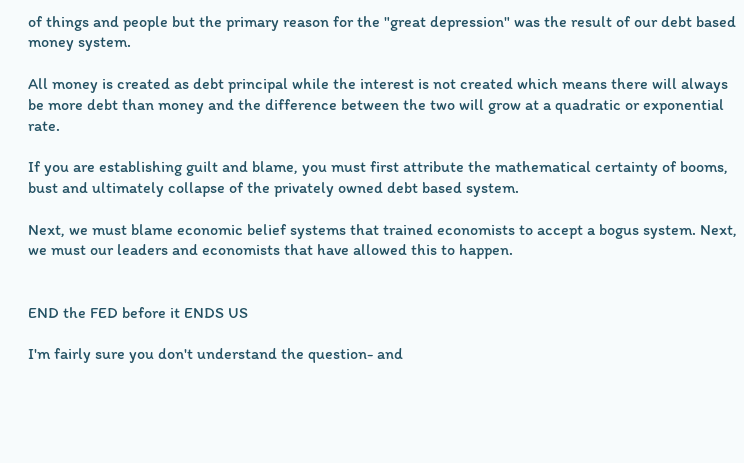of things and people but the primary reason for the "great depression" was the result of our debt based money system.

All money is created as debt principal while the interest is not created which means there will always be more debt than money and the difference between the two will grow at a quadratic or exponential rate.

If you are establishing guilt and blame, you must first attribute the mathematical certainty of booms, bust and ultimately collapse of the privately owned debt based system.

Next, we must blame economic belief systems that trained economists to accept a bogus system. Next, we must our leaders and economists that have allowed this to happen.


END the FED before it ENDS US

I'm fairly sure you don't understand the question- and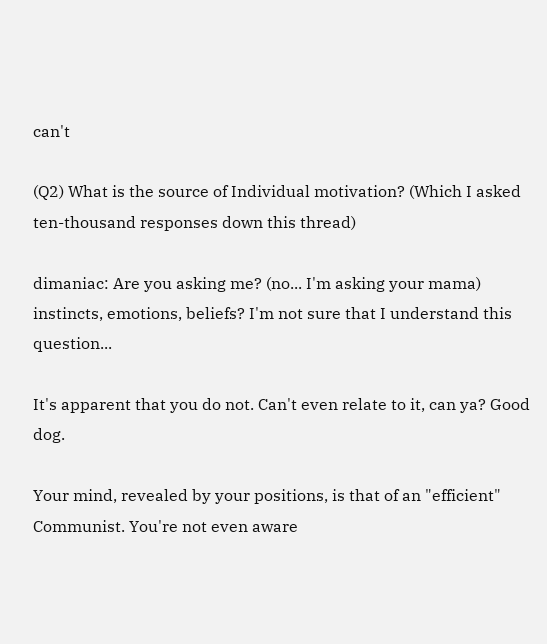can't

(Q2) What is the source of Individual motivation? (Which I asked ten-thousand responses down this thread)

dimaniac: Are you asking me? (no... I'm asking your mama) instincts, emotions, beliefs? I'm not sure that I understand this question...

It's apparent that you do not. Can't even relate to it, can ya? Good dog.

Your mind, revealed by your positions, is that of an "efficient" Communist. You're not even aware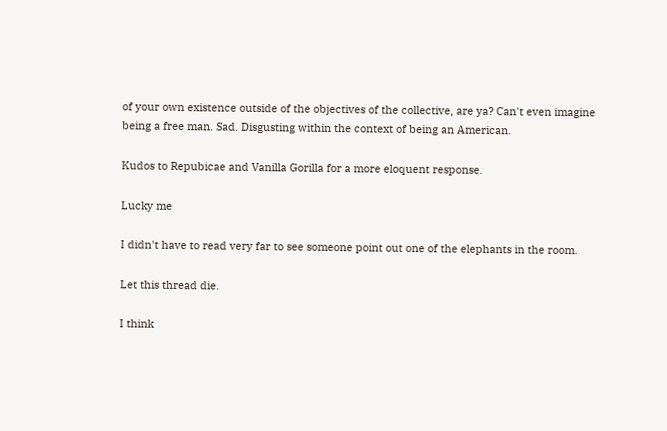of your own existence outside of the objectives of the collective, are ya? Can't even imagine being a free man. Sad. Disgusting within the context of being an American.

Kudos to Repubicae and Vanilla Gorilla for a more eloquent response.

Lucky me

I didn't have to read very far to see someone point out one of the elephants in the room.

Let this thread die.

I think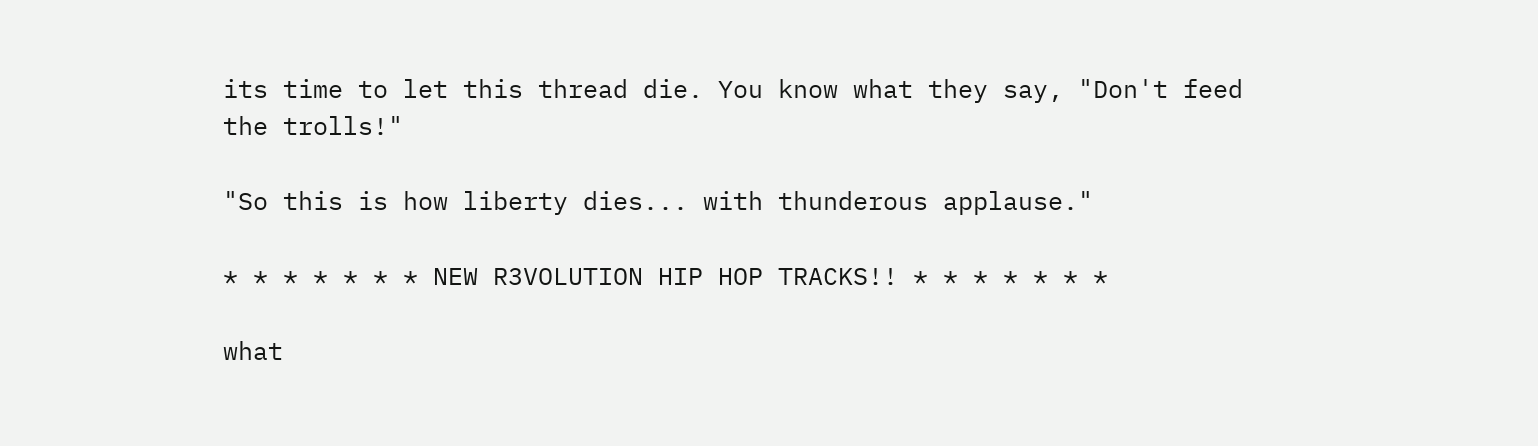its time to let this thread die. You know what they say, "Don't feed the trolls!"

"So this is how liberty dies... with thunderous applause."

* * * * * * * NEW R3VOLUTION HIP HOP TRACKS!! * * * * * * *

what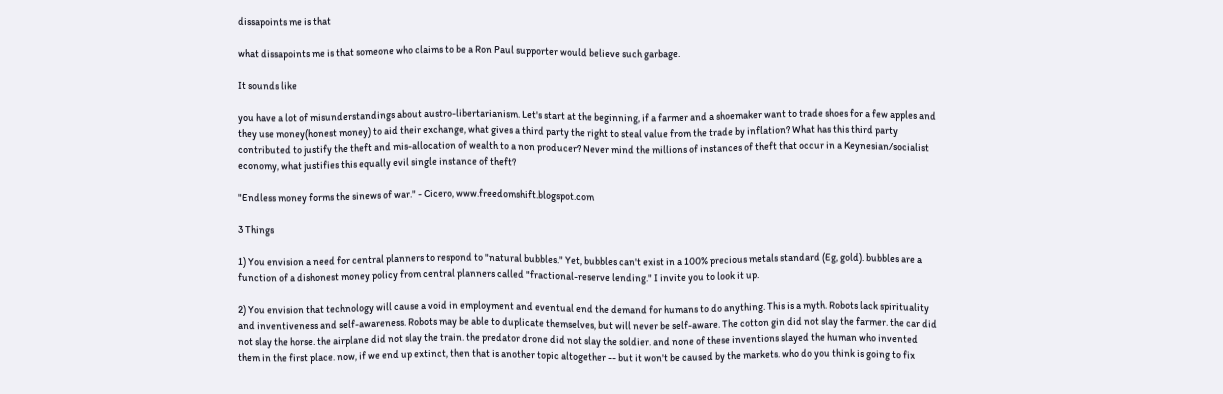dissapoints me is that

what dissapoints me is that someone who claims to be a Ron Paul supporter would believe such garbage.

It sounds like

you have a lot of misunderstandings about austro-libertarianism. Let's start at the beginning, if a farmer and a shoemaker want to trade shoes for a few apples and they use money(honest money) to aid their exchange, what gives a third party the right to steal value from the trade by inflation? What has this third party contributed to justify the theft and mis-allocation of wealth to a non producer? Never mind the millions of instances of theft that occur in a Keynesian/socialist economy, what justifies this equally evil single instance of theft?

"Endless money forms the sinews of war." - Cicero, www.freedomshift.blogspot.com

3 Things

1) You envision a need for central planners to respond to "natural bubbles." Yet, bubbles can't exist in a 100% precious metals standard (Eg, gold). bubbles are a function of a dishonest money policy from central planners called "fractional-reserve lending." I invite you to look it up.

2) You envision that technology will cause a void in employment and eventual end the demand for humans to do anything. This is a myth. Robots lack spirituality and inventiveness and self-awareness. Robots may be able to duplicate themselves, but will never be self-aware. The cotton gin did not slay the farmer. the car did not slay the horse. the airplane did not slay the train. the predator drone did not slay the soldier. and none of these inventions slayed the human who invented them in the first place. now, if we end up extinct, then that is another topic altogether -- but it won't be caused by the markets. who do you think is going to fix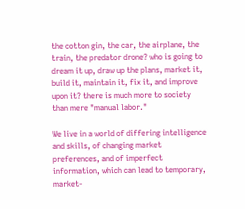the cotton gin, the car, the airplane, the train, the predator drone? who is going to dream it up, draw up the plans, market it, build it, maintain it, fix it, and improve upon it? there is much more to society than mere "manual labor."

We live in a world of differing intelligence and skills, of changing market preferences, and of imperfect information, which can lead to temporary, market-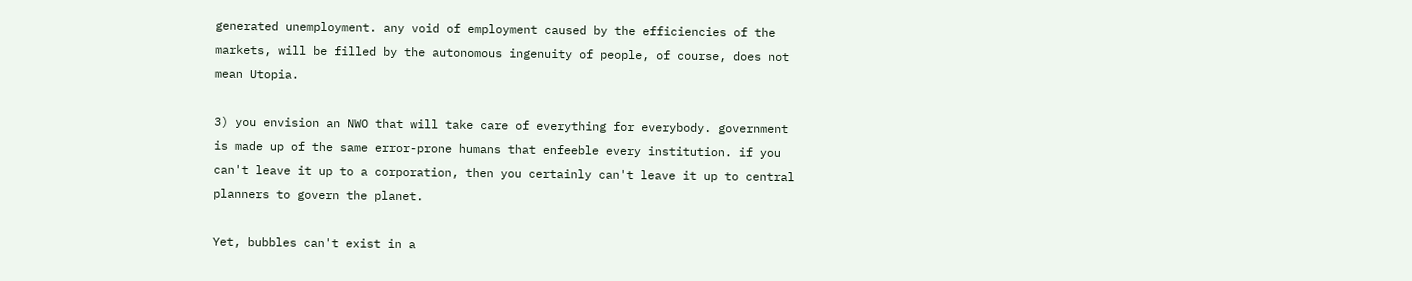generated unemployment. any void of employment caused by the efficiencies of the markets, will be filled by the autonomous ingenuity of people, of course, does not mean Utopia.

3) you envision an NWO that will take care of everything for everybody. government is made up of the same error-prone humans that enfeeble every institution. if you can't leave it up to a corporation, then you certainly can't leave it up to central planners to govern the planet.

Yet, bubbles can't exist in a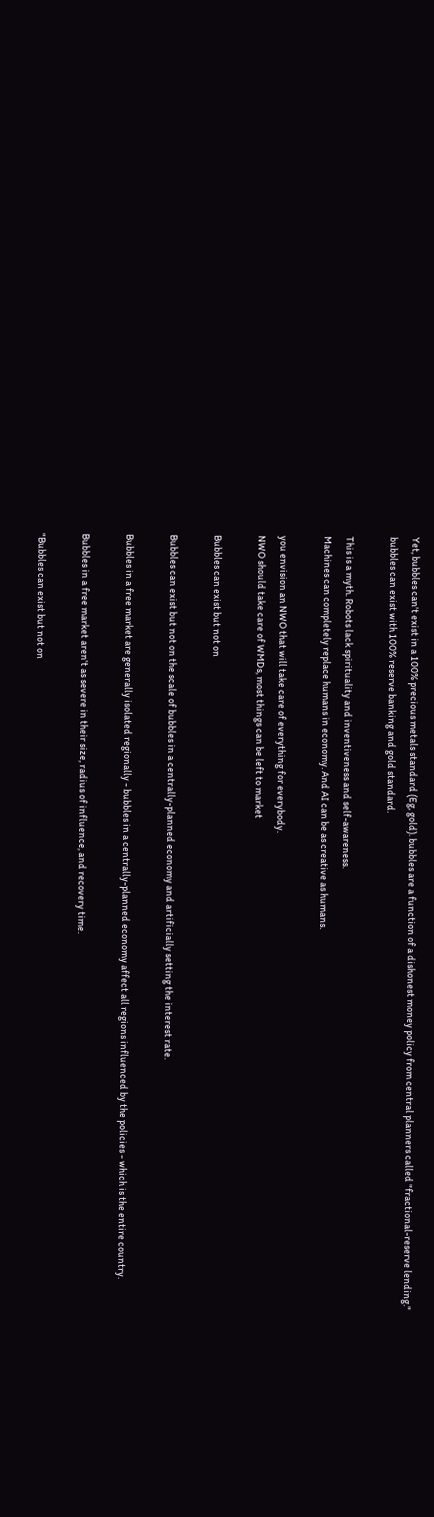Yet, bubbles can't exist in a 100% precious metals standard (Eg, gold). bubbles are a function of a dishonest money policy from central planners called "fractional-reserve lending."
bubbles can exist with 100% reserve banking and gold standard.

This is a myth. Robots lack spirituality and inventiveness and self-awareness.
Machines can completely replace humans in economy. And AI can be as creative as humans.

you envision an NWO that will take care of everything for everybody.
NWO should take care of WMDs, most things can be left to market

Bubbles can exist but not on

Bubbles can exist but not on the scale of bubbles in a centrally-planned economy and artificially setting the interest rate.

Bubbles in a free market are generally isolated regionally - bubbles in a centrally-planned economy affect all regions influenced by the policies - which is the entire country.

Bubbles in a free market aren't as severe in their size, radius of influence, and recovery time.

"Bubbles can exist but not on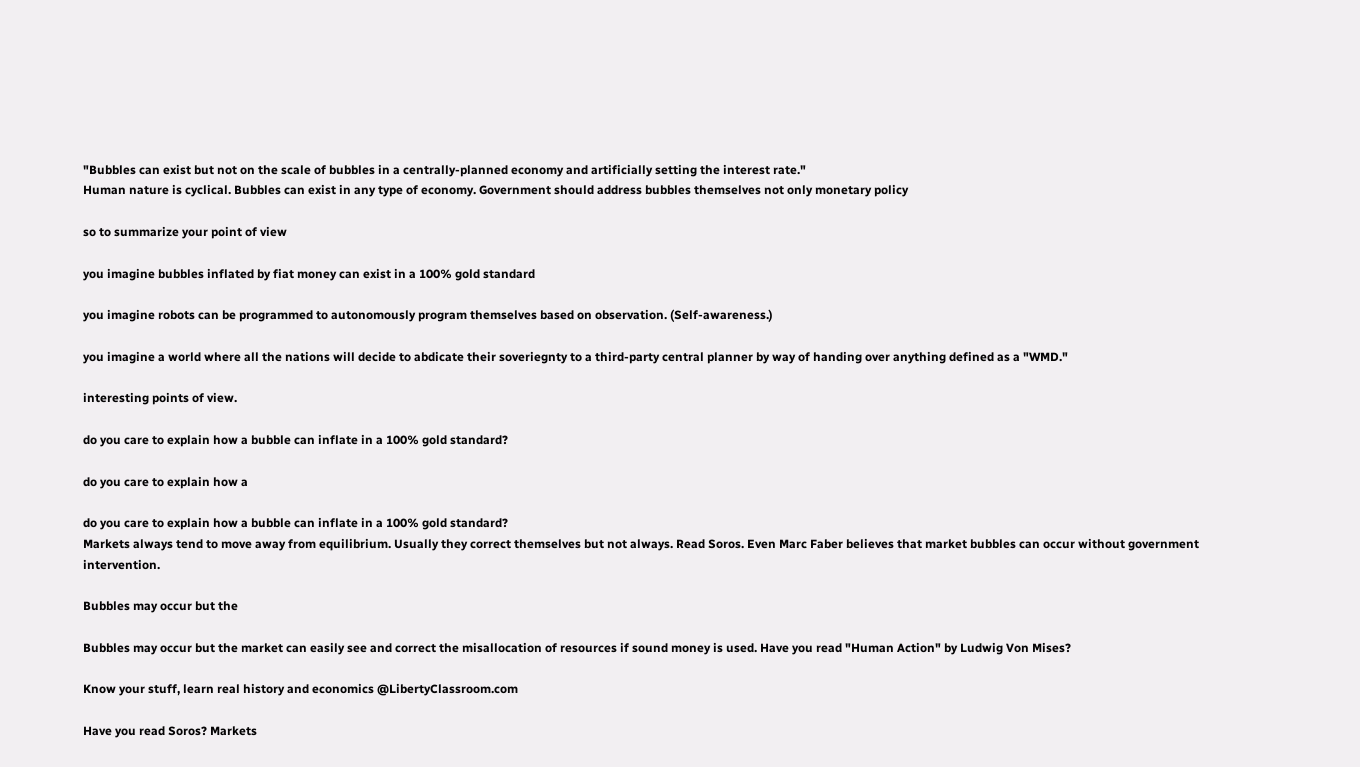"Bubbles can exist but not on the scale of bubbles in a centrally-planned economy and artificially setting the interest rate."
Human nature is cyclical. Bubbles can exist in any type of economy. Government should address bubbles themselves not only monetary policy

so to summarize your point of view

you imagine bubbles inflated by fiat money can exist in a 100% gold standard

you imagine robots can be programmed to autonomously program themselves based on observation. (Self-awareness.)

you imagine a world where all the nations will decide to abdicate their soveriegnty to a third-party central planner by way of handing over anything defined as a "WMD."

interesting points of view.

do you care to explain how a bubble can inflate in a 100% gold standard?

do you care to explain how a

do you care to explain how a bubble can inflate in a 100% gold standard?
Markets always tend to move away from equilibrium. Usually they correct themselves but not always. Read Soros. Even Marc Faber believes that market bubbles can occur without government intervention.

Bubbles may occur but the

Bubbles may occur but the market can easily see and correct the misallocation of resources if sound money is used. Have you read "Human Action" by Ludwig Von Mises?

Know your stuff, learn real history and economics @LibertyClassroom.com

Have you read Soros? Markets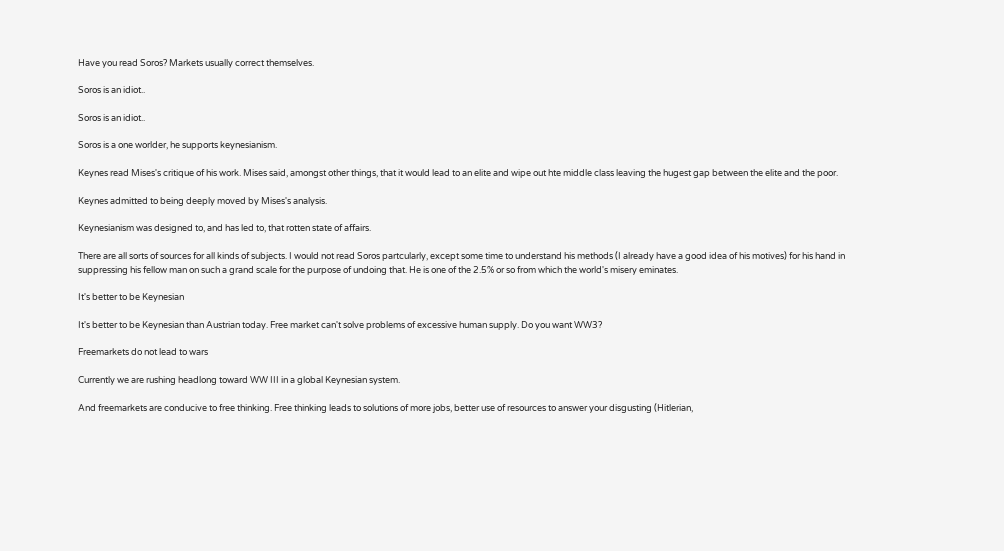Have you read Soros? Markets usually correct themselves.

Soros is an idiot..

Soros is an idiot..

Soros is a one worlder, he supports keynesianism.

Keynes read Mises's critique of his work. Mises said, amongst other things, that it would lead to an elite and wipe out hte middle class leaving the hugest gap between the elite and the poor.

Keynes admitted to being deeply moved by Mises's analysis.

Keynesianism was designed to, and has led to, that rotten state of affairs.

There are all sorts of sources for all kinds of subjects. I would not read Soros partcularly, except some time to understand his methods (I already have a good idea of his motives) for his hand in suppressing his fellow man on such a grand scale for the purpose of undoing that. He is one of the 2.5% or so from which the world's misery eminates.

It's better to be Keynesian

It's better to be Keynesian than Austrian today. Free market can't solve problems of excessive human supply. Do you want WW3?

Freemarkets do not lead to wars

Currently we are rushing headlong toward WW III in a global Keynesian system.

And freemarkets are conducive to free thinking. Free thinking leads to solutions of more jobs, better use of resources to answer your disgusting (Hitlerian,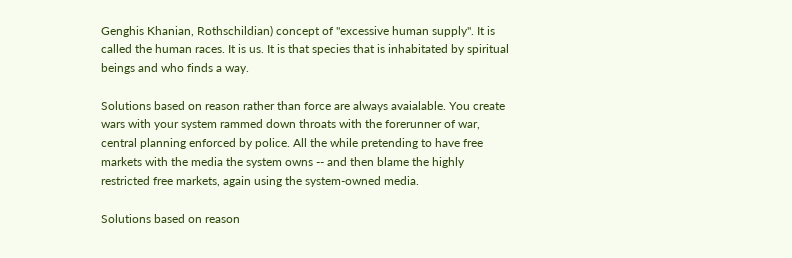Genghis Khanian, Rothschildian) concept of "excessive human supply". It is called the human races. It is us. It is that species that is inhabitated by spiritual beings and who finds a way.

Solutions based on reason rather than force are always avaialable. You create wars with your system rammed down throats with the forerunner of war, central planning enforced by police. All the while pretending to have free markets with the media the system owns -- and then blame the highly restricted free markets, again using the system-owned media.

Solutions based on reason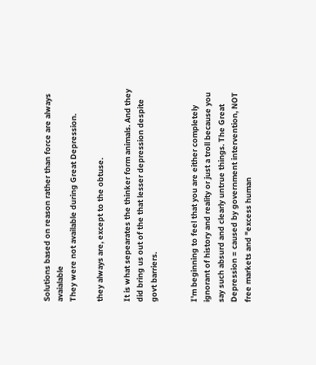Solutions based on reason rather than force are always avaialable
They were not available during Great Depression.

they always are, except to the obtuse.

It is what sepearates the thinker form animals. And they did bring us out of the that lesser depression despite govt barriers.


I'm beginning to feel that you are either completely ignorant of history and reality or just a troll because you say such absurd and clearly untrue things. The Great Depression = caused by government intervention, NOT free markets and "excess human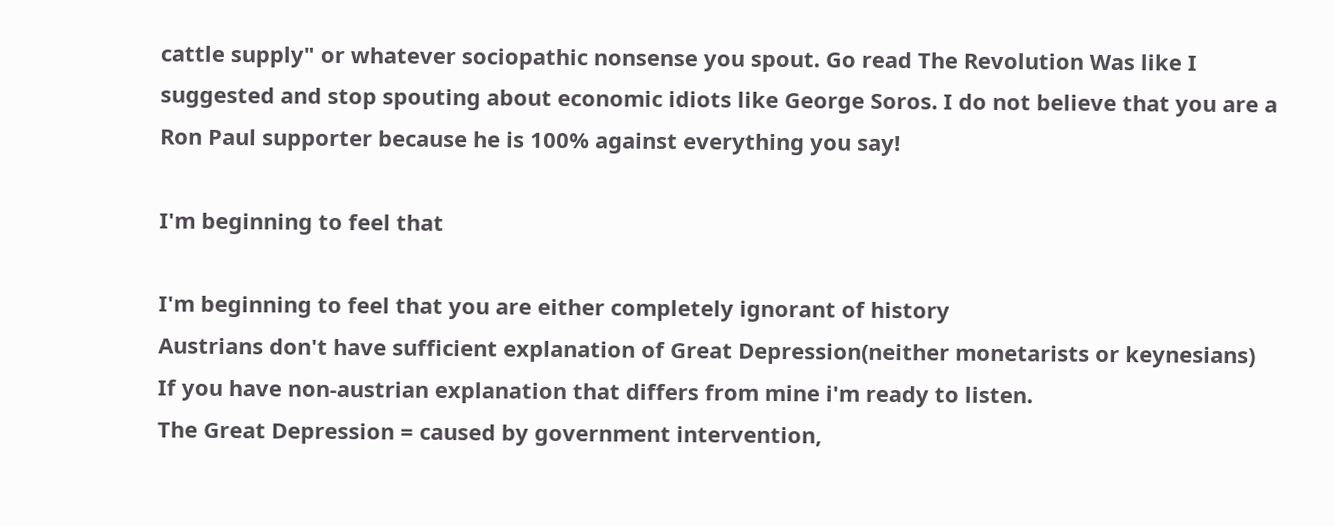cattle supply" or whatever sociopathic nonsense you spout. Go read The Revolution Was like I suggested and stop spouting about economic idiots like George Soros. I do not believe that you are a Ron Paul supporter because he is 100% against everything you say!

I'm beginning to feel that

I'm beginning to feel that you are either completely ignorant of history
Austrians don't have sufficient explanation of Great Depression(neither monetarists or keynesians)
If you have non-austrian explanation that differs from mine i'm ready to listen.
The Great Depression = caused by government intervention,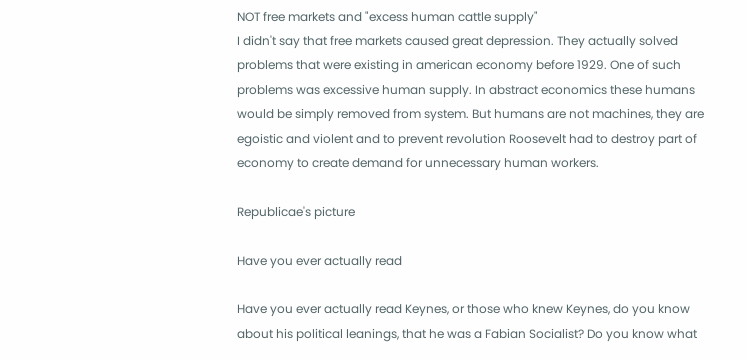NOT free markets and "excess human cattle supply"
I didn't say that free markets caused great depression. They actually solved problems that were existing in american economy before 1929. One of such problems was excessive human supply. In abstract economics these humans would be simply removed from system. But humans are not machines, they are egoistic and violent and to prevent revolution Roosevelt had to destroy part of economy to create demand for unnecessary human workers.

Republicae's picture

Have you ever actually read

Have you ever actually read Keynes, or those who knew Keynes, do you know about his political leanings, that he was a Fabian Socialist? Do you know what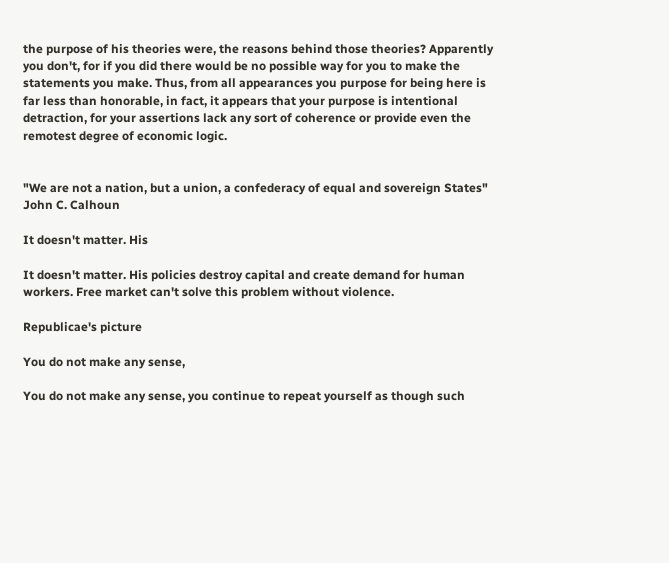the purpose of his theories were, the reasons behind those theories? Apparently you don't, for if you did there would be no possible way for you to make the statements you make. Thus, from all appearances you purpose for being here is far less than honorable, in fact, it appears that your purpose is intentional detraction, for your assertions lack any sort of coherence or provide even the remotest degree of economic logic.


"We are not a nation, but a union, a confederacy of equal and sovereign States" John C. Calhoun

It doesn't matter. His

It doesn't matter. His policies destroy capital and create demand for human workers. Free market can't solve this problem without violence.

Republicae's picture

You do not make any sense,

You do not make any sense, you continue to repeat yourself as though such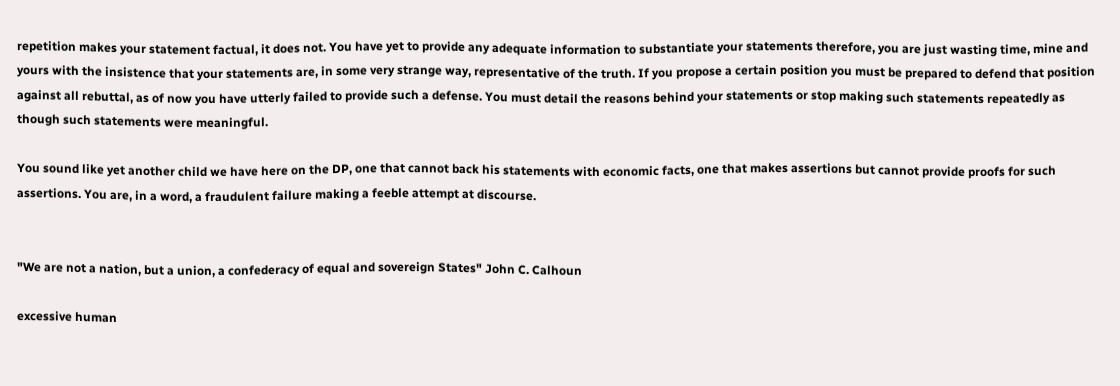repetition makes your statement factual, it does not. You have yet to provide any adequate information to substantiate your statements therefore, you are just wasting time, mine and yours with the insistence that your statements are, in some very strange way, representative of the truth. If you propose a certain position you must be prepared to defend that position against all rebuttal, as of now you have utterly failed to provide such a defense. You must detail the reasons behind your statements or stop making such statements repeatedly as though such statements were meaningful.

You sound like yet another child we have here on the DP, one that cannot back his statements with economic facts, one that makes assertions but cannot provide proofs for such assertions. You are, in a word, a fraudulent failure making a feeble attempt at discourse.


"We are not a nation, but a union, a confederacy of equal and sovereign States" John C. Calhoun

excessive human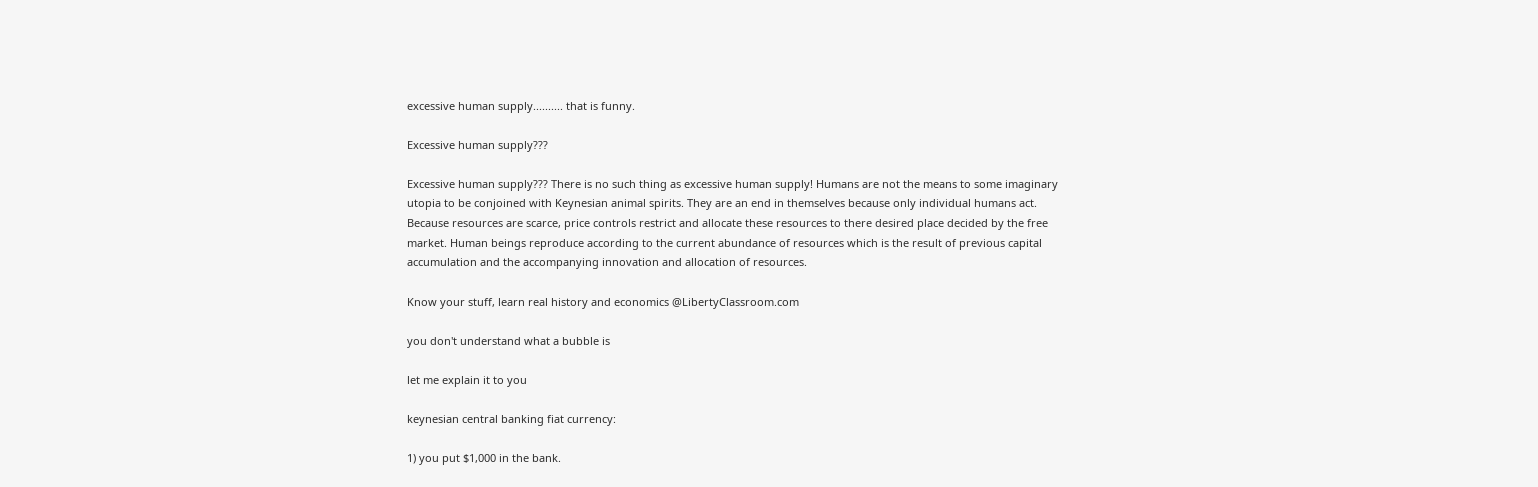excessive human supply.......... that is funny.

Excessive human supply???

Excessive human supply??? There is no such thing as excessive human supply! Humans are not the means to some imaginary utopia to be conjoined with Keynesian animal spirits. They are an end in themselves because only individual humans act. Because resources are scarce, price controls restrict and allocate these resources to there desired place decided by the free market. Human beings reproduce according to the current abundance of resources which is the result of previous capital accumulation and the accompanying innovation and allocation of resources.

Know your stuff, learn real history and economics @LibertyClassroom.com

you don't understand what a bubble is

let me explain it to you

keynesian central banking fiat currency:

1) you put $1,000 in the bank.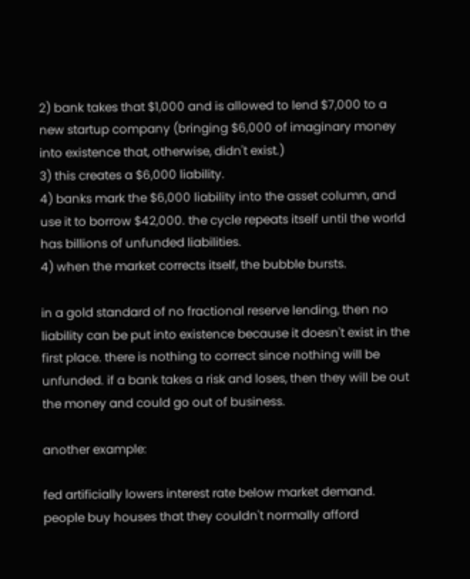2) bank takes that $1,000 and is allowed to lend $7,000 to a new startup company (bringing $6,000 of imaginary money into existence that, otherwise, didn't exist.)
3) this creates a $6,000 liability.
4) banks mark the $6,000 liability into the asset column, and use it to borrow $42,000. the cycle repeats itself until the world has billions of unfunded liabilities.
4) when the market corrects itself, the bubble bursts.

in a gold standard of no fractional reserve lending, then no liability can be put into existence because it doesn't exist in the first place. there is nothing to correct since nothing will be unfunded. if a bank takes a risk and loses, then they will be out the money and could go out of business.

another example:

fed artificially lowers interest rate below market demand. people buy houses that they couldn't normally afford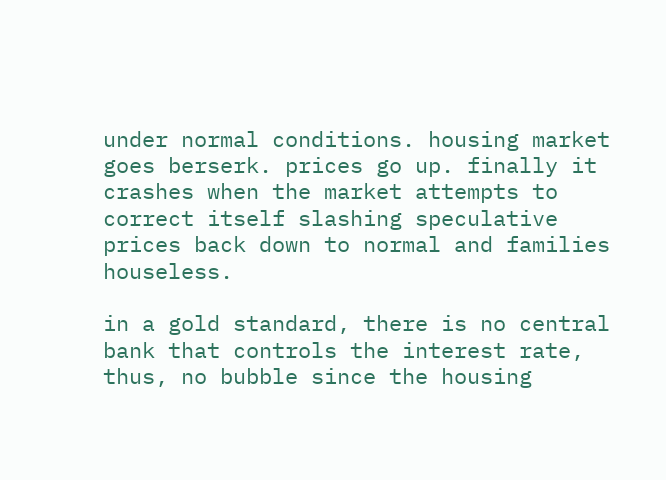under normal conditions. housing market goes berserk. prices go up. finally it crashes when the market attempts to correct itself slashing speculative prices back down to normal and families houseless.

in a gold standard, there is no central bank that controls the interest rate, thus, no bubble since the housing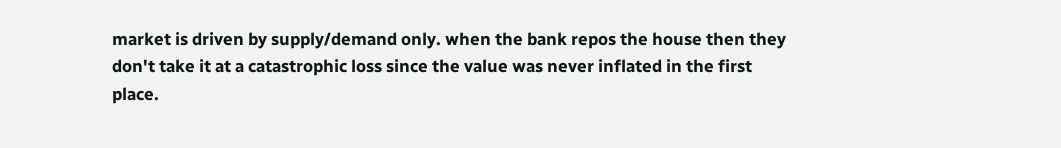market is driven by supply/demand only. when the bank repos the house then they don't take it at a catastrophic loss since the value was never inflated in the first place.